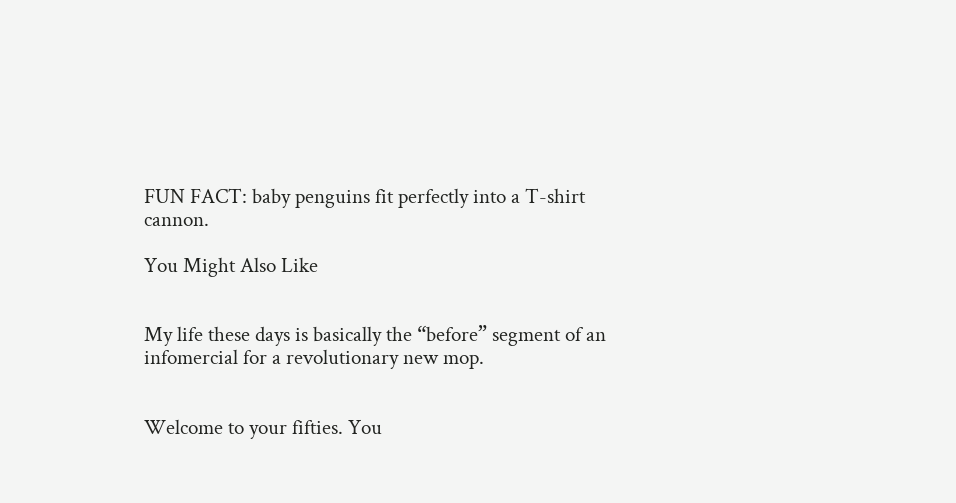FUN FACT: baby penguins fit perfectly into a T-shirt cannon.

You Might Also Like


My life these days is basically the “before” segment of an infomercial for a revolutionary new mop.


Welcome to your fifties. You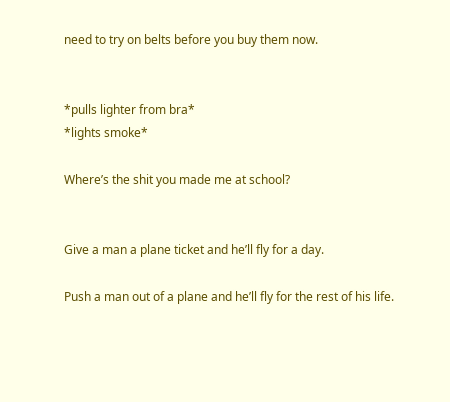need to try on belts before you buy them now.


*pulls lighter from bra*
*lights smoke*

Where’s the shit you made me at school?


Give a man a plane ticket and he’ll fly for a day.

Push a man out of a plane and he’ll fly for the rest of his life.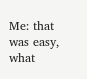Me: that was easy, what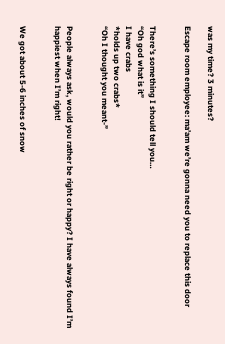was my time? 3 minutes?

Escape room employee: ma’am we’re gonna need you to replace this door


There’s something I should tell you…
“Oh god what is it”
I have crabs
*holds up two crabs*
“Oh I thought you meant-”


People always ask, would you rather be right or happy? I have always found I’m happiest when I’m right!


We got about 5-6 inches of snow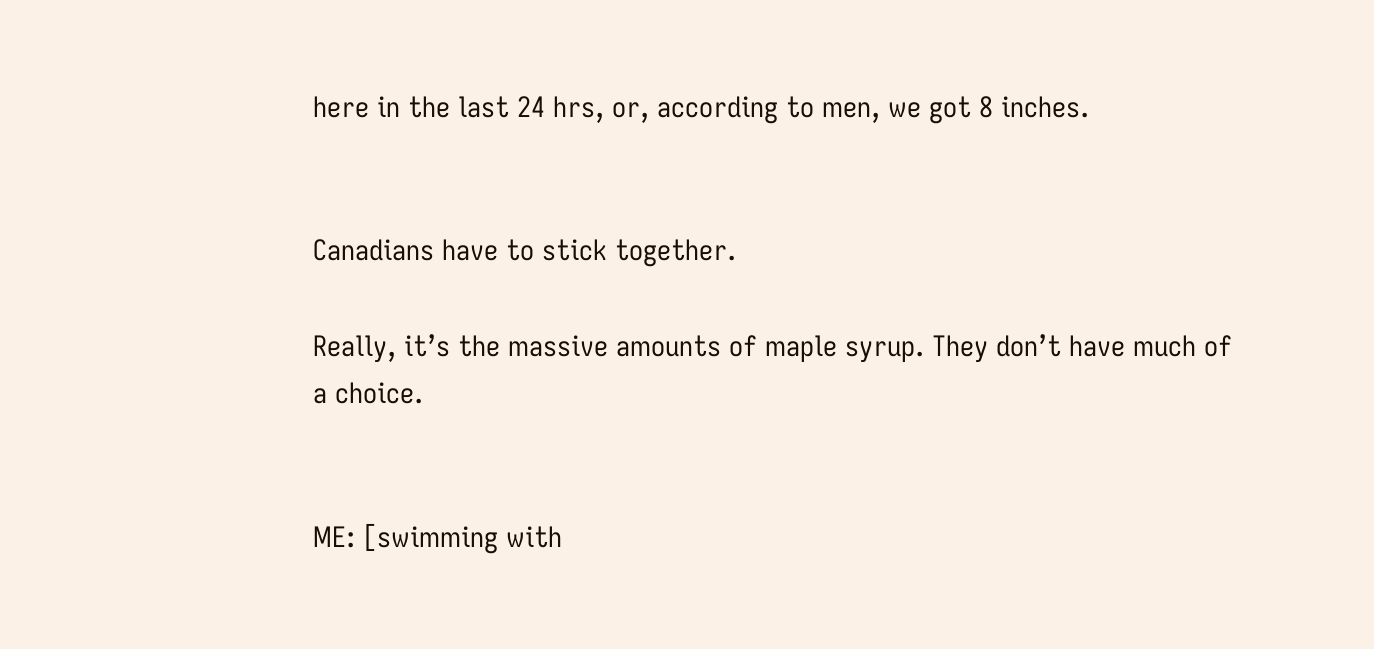here in the last 24 hrs, or, according to men, we got 8 inches.


Canadians have to stick together.

Really, it’s the massive amounts of maple syrup. They don’t have much of a choice.


ME: [swimming with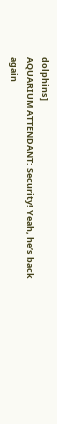dolphins]
AQUARIUM ATTENDANT: Security! Yeah, he’s back again